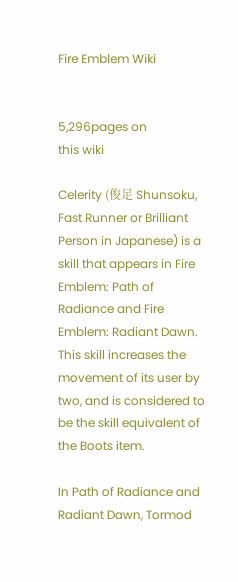Fire Emblem Wiki


5,296pages on
this wiki

Celerity (俊足 Shunsoku, Fast Runner or Brilliant Person in Japanese) is a skill that appears in Fire Emblem: Path of Radiance and Fire Emblem: Radiant Dawn. This skill increases the movement of its user by two, and is considered to be the skill equivalent of the Boots item.

In Path of Radiance and Radiant Dawn, Tormod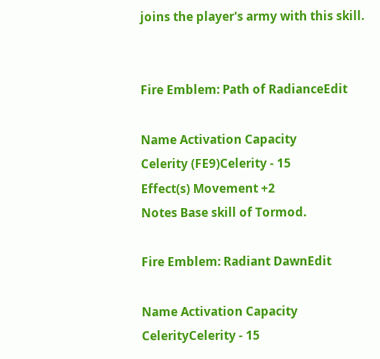joins the player's army with this skill.


Fire Emblem: Path of RadianceEdit

Name Activation Capacity
Celerity (FE9)Celerity - 15
Effect(s) Movement +2
Notes Base skill of Tormod.

Fire Emblem: Radiant DawnEdit

Name Activation Capacity
CelerityCelerity - 15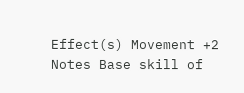Effect(s) Movement +2
Notes Base skill of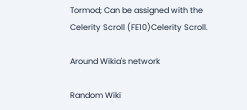Tormod; Can be assigned with the Celerity Scroll (FE10)Celerity Scroll.

Around Wikia's network

Random Wiki